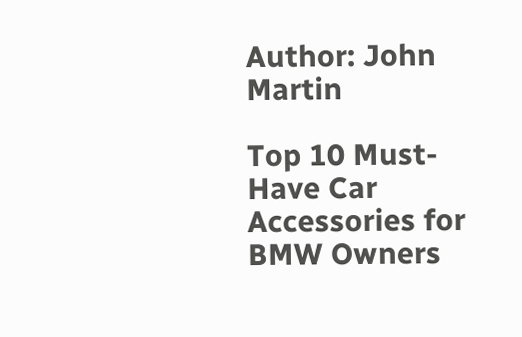Author: John Martin

Top 10 Must-Have Car Accessories for BMW Owners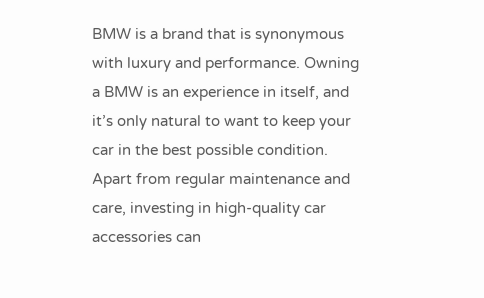BMW is a brand that is synonymous with luxury and performance. Owning a BMW is an experience in itself, and it’s only natural to want to keep your car in the best possible condition. Apart from regular maintenance and care, investing in high-quality car accessories can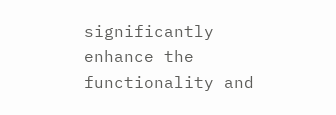significantly enhance the functionality and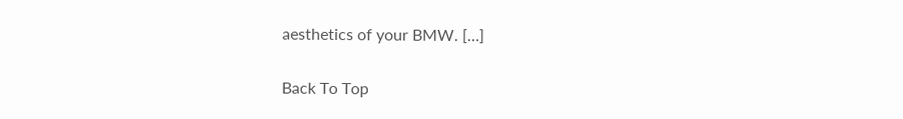aesthetics of your BMW. […]

Back To Top